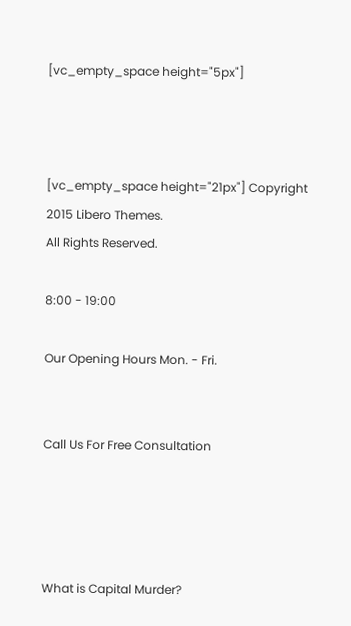[vc_empty_space height="5px"]



[vc_empty_space height="21px"] Copyright 2015 Libero Themes.
All Rights Reserved.

8:00 - 19:00

Our Opening Hours Mon. - Fri.


Call Us For Free Consultation




What is Capital Murder?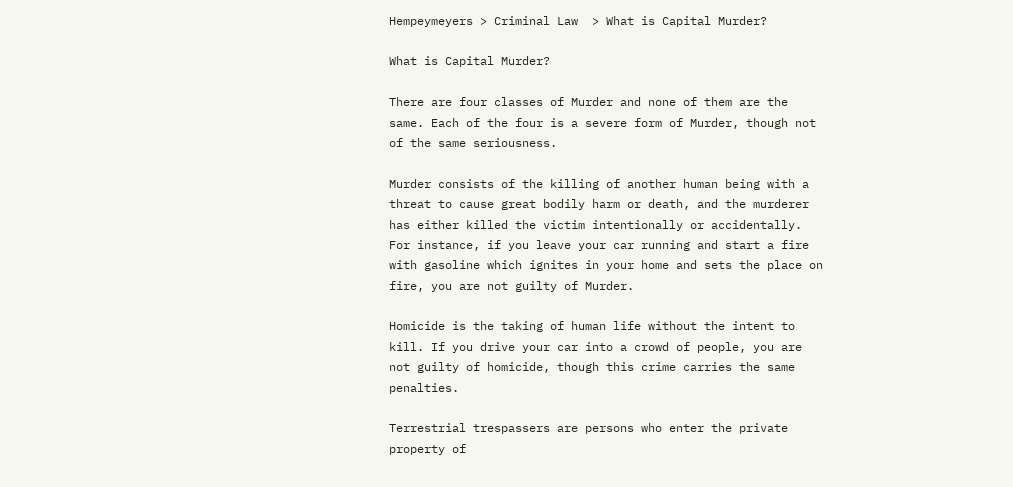Hempeymeyers > Criminal Law  > What is Capital Murder?

What is Capital Murder?

There are four classes of Murder and none of them are the same. Each of the four is a severe form of Murder, though not of the same seriousness.

Murder consists of the killing of another human being with a threat to cause great bodily harm or death, and the murderer has either killed the victim intentionally or accidentally. For instance, if you leave your car running and start a fire with gasoline which ignites in your home and sets the place on fire, you are not guilty of Murder.

Homicide is the taking of human life without the intent to kill. If you drive your car into a crowd of people, you are not guilty of homicide, though this crime carries the same penalties.

Terrestrial trespassers are persons who enter the private property of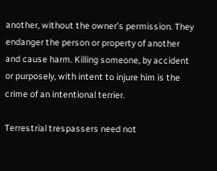another, without the owner’s permission. They endanger the person or property of another and cause harm. Killing someone, by accident or purposely, with intent to injure him is the crime of an intentional terrier.

Terrestrial trespassers need not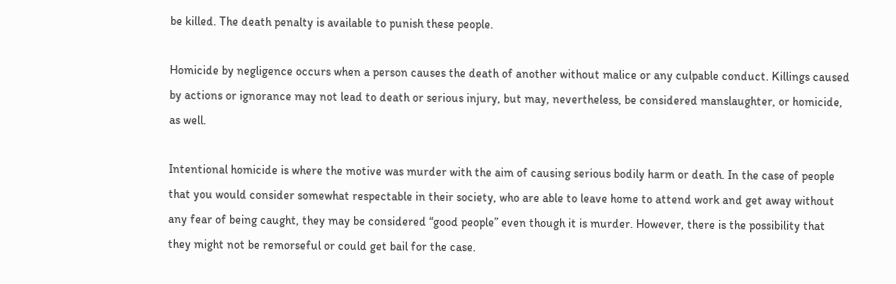be killed. The death penalty is available to punish these people.

Homicide by negligence occurs when a person causes the death of another without malice or any culpable conduct. Killings caused by actions or ignorance may not lead to death or serious injury, but may, nevertheless, be considered manslaughter, or homicide, as well.

Intentional homicide is where the motive was murder with the aim of causing serious bodily harm or death. In the case of people that you would consider somewhat respectable in their society, who are able to leave home to attend work and get away without any fear of being caught, they may be considered “good people” even though it is murder. However, there is the possibility that they might not be remorseful or could get bail for the case.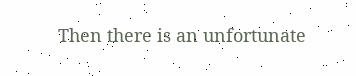Then there is an unfortunate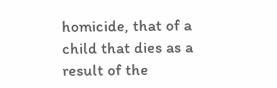homicide, that of a child that dies as a result of the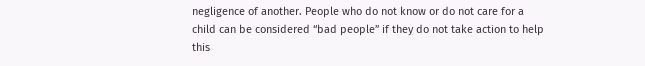negligence of another. People who do not know or do not care for a child can be considered “bad people” if they do not take action to help this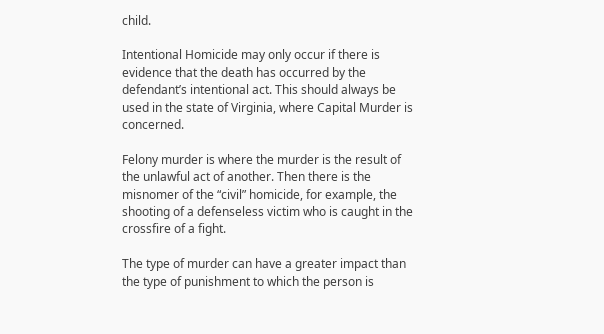child.

Intentional Homicide may only occur if there is evidence that the death has occurred by the defendant’s intentional act. This should always be used in the state of Virginia, where Capital Murder is concerned.

Felony murder is where the murder is the result of the unlawful act of another. Then there is the misnomer of the “civil” homicide, for example, the shooting of a defenseless victim who is caught in the crossfire of a fight.

The type of murder can have a greater impact than the type of punishment to which the person is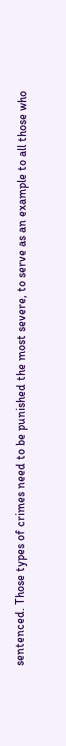sentenced. Those types of crimes need to be punished the most severe, to serve as an example to all those who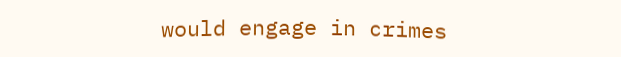would engage in crimes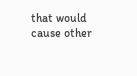that would cause other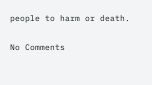people to harm or death.

No Comments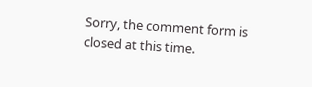Sorry, the comment form is closed at this time.